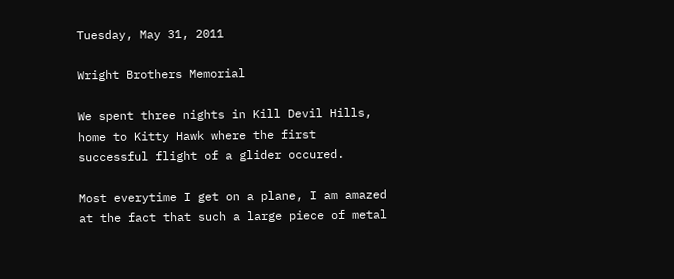Tuesday, May 31, 2011

Wright Brothers Memorial

We spent three nights in Kill Devil Hills, home to Kitty Hawk where the first successful flight of a glider occured.

Most everytime I get on a plane, I am amazed at the fact that such a large piece of metal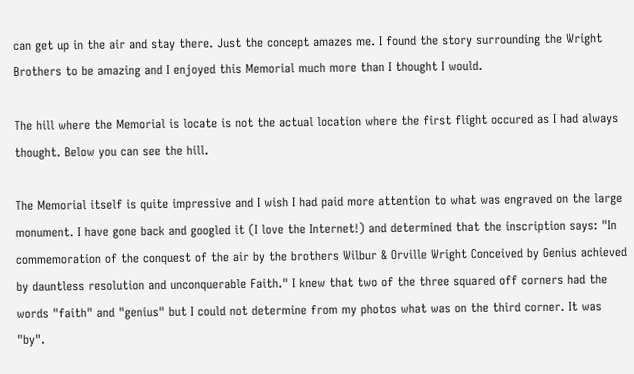can get up in the air and stay there. Just the concept amazes me. I found the story surrounding the Wright Brothers to be amazing and I enjoyed this Memorial much more than I thought I would.

The hill where the Memorial is locate is not the actual location where the first flight occured as I had always thought. Below you can see the hill.

The Memorial itself is quite impressive and I wish I had paid more attention to what was engraved on the large monument. I have gone back and googled it (I love the Internet!) and determined that the inscription says: "In commemoration of the conquest of the air by the brothers Wilbur & Orville Wright Conceived by Genius achieved by dauntless resolution and unconquerable Faith." I knew that two of the three squared off corners had the words "faith" and "genius" but I could not determine from my photos what was on the third corner. It was "by".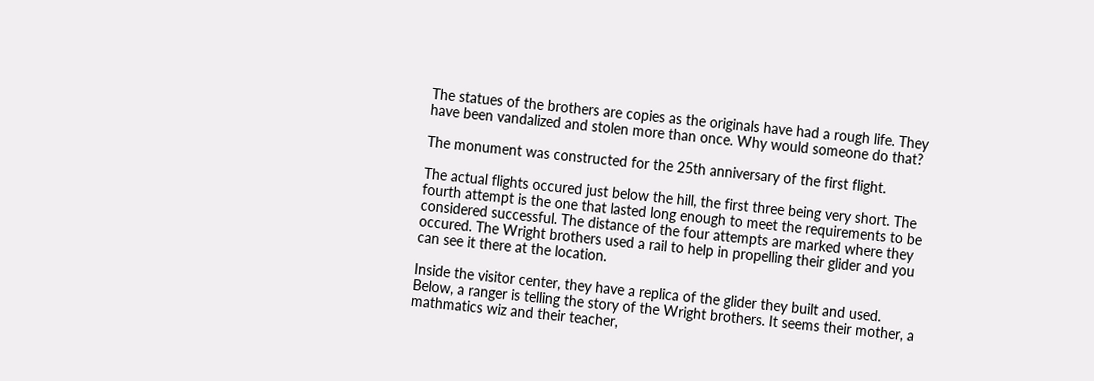The statues of the brothers are copies as the originals have had a rough life. They have been vandalized and stolen more than once. Why would someone do that?

The monument was constructed for the 25th anniversary of the first flight.

The actual flights occured just below the hill, the first three being very short. The fourth attempt is the one that lasted long enough to meet the requirements to be considered successful. The distance of the four attempts are marked where they occured. The Wright brothers used a rail to help in propelling their glider and you can see it there at the location.

Inside the visitor center, they have a replica of the glider they built and used. Below, a ranger is telling the story of the Wright brothers. It seems their mother, a mathmatics wiz and their teacher,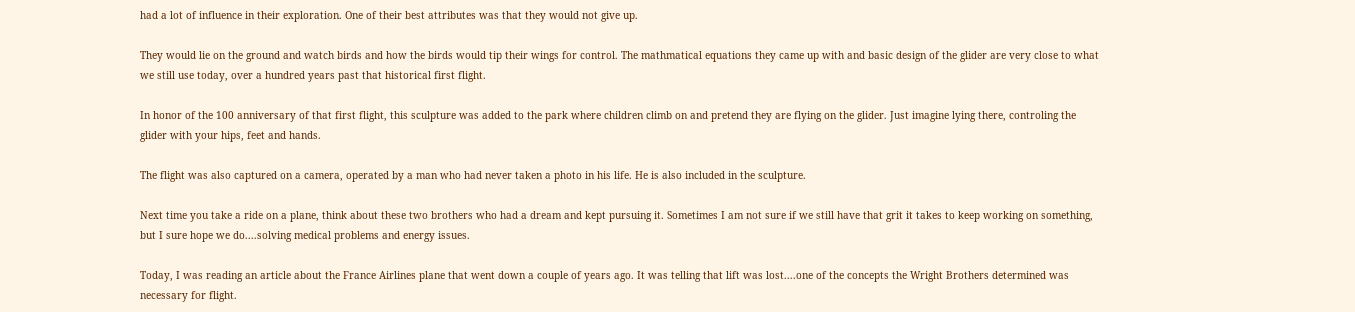had a lot of influence in their exploration. One of their best attributes was that they would not give up.

They would lie on the ground and watch birds and how the birds would tip their wings for control. The mathmatical equations they came up with and basic design of the glider are very close to what we still use today, over a hundred years past that historical first flight.

In honor of the 100 anniversary of that first flight, this sculpture was added to the park where children climb on and pretend they are flying on the glider. Just imagine lying there, controling the glider with your hips, feet and hands.

The flight was also captured on a camera, operated by a man who had never taken a photo in his life. He is also included in the sculpture.

Next time you take a ride on a plane, think about these two brothers who had a dream and kept pursuing it. Sometimes I am not sure if we still have that grit it takes to keep working on something, but I sure hope we do....solving medical problems and energy issues.

Today, I was reading an article about the France Airlines plane that went down a couple of years ago. It was telling that lift was lost....one of the concepts the Wright Brothers determined was necessary for flight.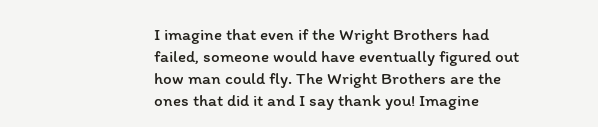I imagine that even if the Wright Brothers had failed, someone would have eventually figured out how man could fly. The Wright Brothers are the ones that did it and I say thank you! Imagine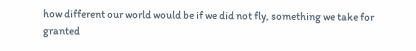how different our world would be if we did not fly, something we take for granted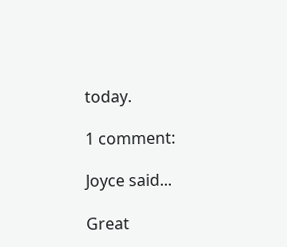today.

1 comment:

Joyce said...

Great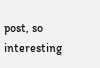post, so interesting